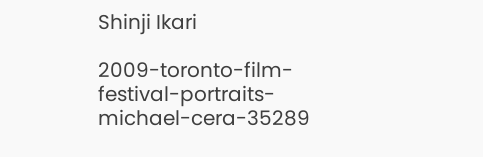Shinji Ikari

2009-toronto-film-festival-portraits-michael-cera-35289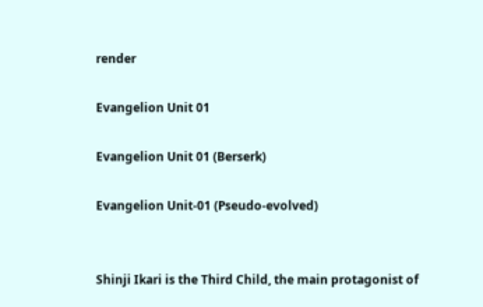render

Evangelion Unit 01

Evangelion Unit 01 (Berserk)

Evangelion Unit-01 (Pseudo-evolved)


Shinji Ikari is the Third Child, the main protagonist of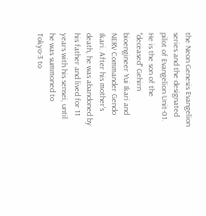the Neon Genesis Evangelion series and the designated pilot of Evangelion Unit-01. He is the son of the "deceased" Gehirn bioengineer Yui Ikari and NERV Commander Gendo Ikari. After his mother's death, he was abandoned by his father and lived for 11 years with his sensei, until he was summoned to Tokyo-3 to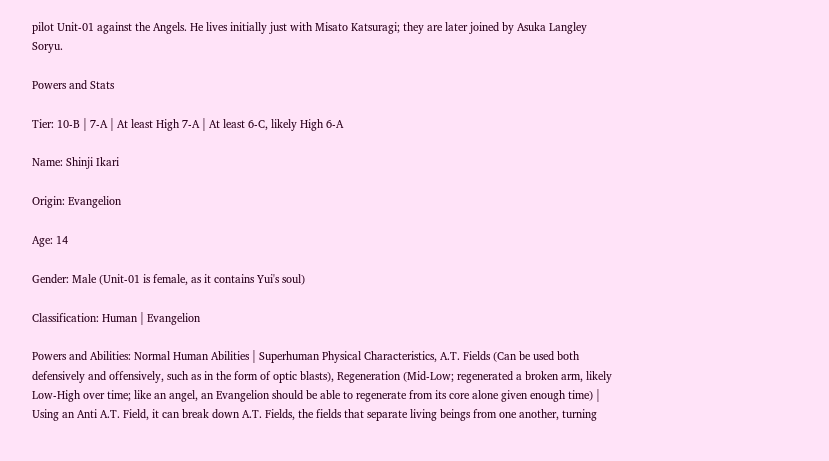pilot Unit-01 against the Angels. He lives initially just with Misato Katsuragi; they are later joined by Asuka Langley Soryu.

Powers and Stats

Tier: 10-B | 7-A | At least High 7-A | At least 6-C, likely High 6-A

Name: Shinji Ikari

Origin: Evangelion

Age: 14

Gender: Male (Unit-01 is female, as it contains Yui's soul)

Classification: Human | Evangelion

Powers and Abilities: Normal Human Abilities | Superhuman Physical Characteristics, A.T. Fields (Can be used both defensively and offensively, such as in the form of optic blasts), Regeneration (Mid-Low; regenerated a broken arm, likely Low-High over time; like an angel, an Evangelion should be able to regenerate from its core alone given enough time) | Using an Anti A.T. Field, it can break down A.T. Fields, the fields that separate living beings from one another, turning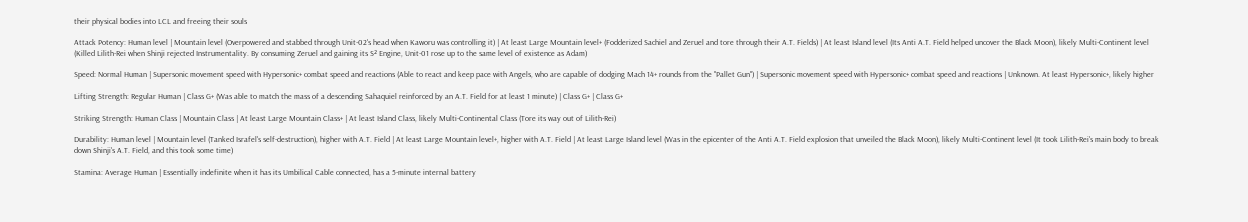their physical bodies into LCL and freeing their souls

Attack Potency: Human level | Mountain level (Overpowered and stabbed through Unit-02's head when Kaworu was controlling it) | At least Large Mountain level+ (Fodderized Sachiel and Zeruel and tore through their A.T. Fields) | At least Island level (Its Anti A.T. Field helped uncover the Black Moon), likely Multi-Continent level (Killed Lilith-Rei when Shinji rejected Instrumentality. By consuming Zeruel and gaining its S² Engine, Unit-01 rose up to the same level of existence as Adam)

Speed: Normal Human | Supersonic movement speed with Hypersonic+ combat speed and reactions (Able to react and keep pace with Angels, who are capable of dodging Mach 14+ rounds from the "Pallet Gun") | Supersonic movement speed with Hypersonic+ combat speed and reactions | Unknown. At least Hypersonic+, likely higher

Lifting Strength: Regular Human | Class G+ (Was able to match the mass of a descending Sahaquiel reinforced by an A.T. Field for at least 1 minute) | Class G+ | Class G+

Striking Strength: Human Class | Mountain Class | At least Large Mountain Class+ | At least Island Class, likely Multi-Continental Class (Tore its way out of Lilith-Rei)

Durability: Human level | Mountain level (Tanked Israfel's self-destruction), higher with A.T. Field | At least Large Mountain level+, higher with A.T. Field | At least Large Island level (Was in the epicenter of the Anti A.T. Field explosion that unveiled the Black Moon), likely Multi-Continent level (It took Lilith-Rei's main body to break down Shinji's A.T. Field, and this took some time)

Stamina: Average Human | Essentially indefinite when it has its Umbilical Cable connected, has a 5-minute internal battery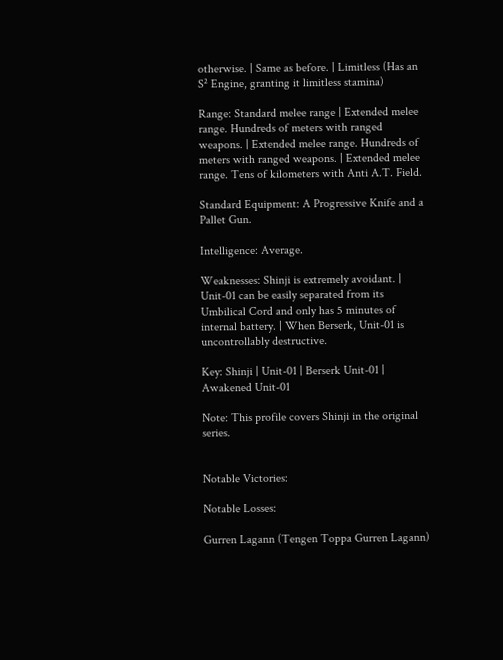otherwise. | Same as before. | Limitless (Has an S² Engine, granting it limitless stamina)

Range: Standard melee range | Extended melee range. Hundreds of meters with ranged weapons. | Extended melee range. Hundreds of meters with ranged weapons. | Extended melee range. Tens of kilometers with Anti A.T. Field.

Standard Equipment: A Progressive Knife and a Pallet Gun.

Intelligence: Average.

Weaknesses: Shinji is extremely avoidant. | Unit-01 can be easily separated from its Umbilical Cord and only has 5 minutes of internal battery. | When Berserk, Unit-01 is uncontrollably destructive.

Key: Shinji | Unit-01 | Berserk Unit-01 | Awakened Unit-01

Note: This profile covers Shinji in the original series.


Notable Victories:

Notable Losses:

Gurren Lagann (Tengen Toppa Gurren Lagann)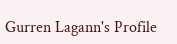Gurren Lagann's Profile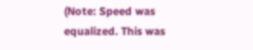(Note: Speed was equalized. This was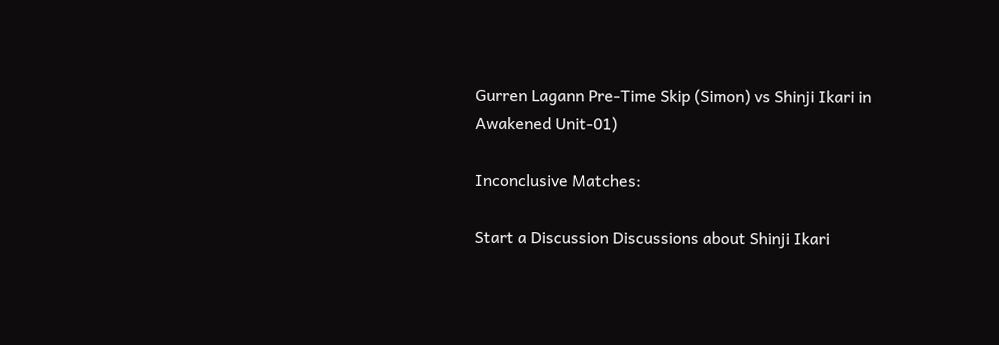Gurren Lagann Pre-Time Skip (Simon) vs Shinji Ikari in Awakened Unit-01)

Inconclusive Matches:

Start a Discussion Discussions about Shinji Ikari